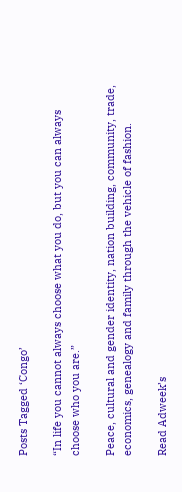Posts Tagged ‘Congo’

“In life you cannot always choose what you do, but you can always choose who you are.”

Peace, cultural and gender identity, nation building, community, trade, economics, genealogy and family through the vehicle of fashion.

Read Adweek’s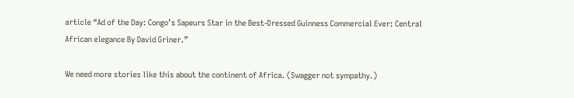article “Ad of the Day: Congo’s Sapeurs Star in the Best-Dressed Guinness Commercial Ever: Central African elegance By David Griner.”

We need more stories like this about the continent of Africa. (Swagger not sympathy.)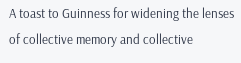A toast to Guinness for widening the lenses of collective memory and collective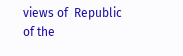views of  Republic of the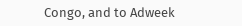Congo, and to Adweek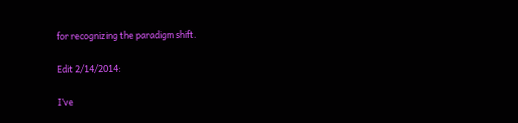for recognizing the paradigm shift.

Edit 2/14/2014:

I’ve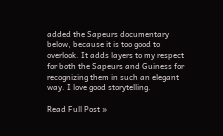added the Sapeurs documentary below, because it is too good to overlook. It adds layers to my respect for both the Sapeurs and Guiness for recognizing them in such an elegant way. I love good storytelling.

Read Full Post »